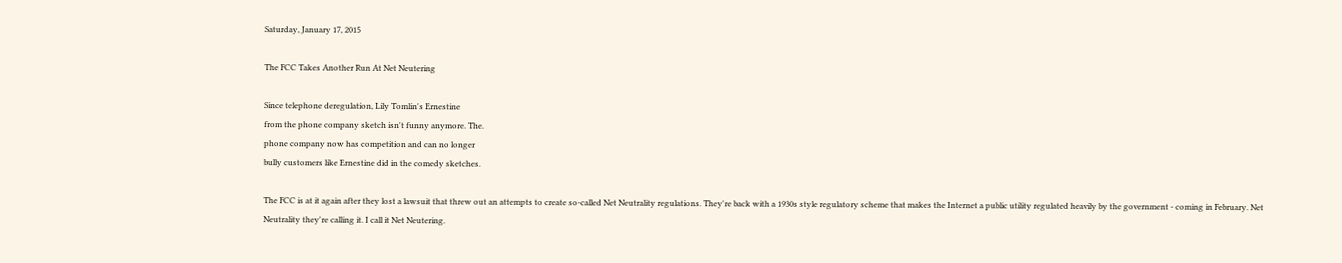Saturday, January 17, 2015

The FCC Takes Another Run At Net Neutering

Since telephone deregulation, Lily Tomlin's Ernestine
from the phone company sketch isn't funny anymore. The.
phone company now has competition and can no longer
bully customers like Ernestine did in the comedy sketches.

The FCC is at it again after they lost a lawsuit that threw out an attempts to create so-called Net Neutrality regulations. They're back with a 1930s style regulatory scheme that makes the Internet a public utility regulated heavily by the government - coming in February. Net Neutrality they're calling it. I call it Net Neutering.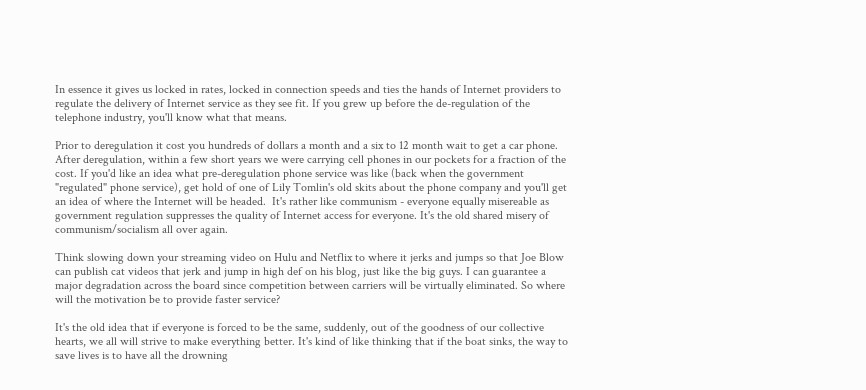In essence it gives us locked in rates, locked in connection speeds and ties the hands of Internet providers to regulate the delivery of Internet service as they see fit. If you grew up before the de-regulation of the telephone industry, you'll know what that means.

Prior to deregulation it cost you hundreds of dollars a month and a six to 12 month wait to get a car phone. After deregulation, within a few short years we were carrying cell phones in our pockets for a fraction of the cost. If you'd like an idea what pre-deregulation phone service was like (back when the government "regulated" phone service), get hold of one of Lily Tomlin's old skits about the phone company and you'll get an idea of where the Internet will be headed.  It's rather like communism - everyone equally misereable as government regulation suppresses the quality of Internet access for everyone. It's the old shared misery of communism/socialism all over again.

Think slowing down your streaming video on Hulu and Netflix to where it jerks and jumps so that Joe Blow can publish cat videos that jerk and jump in high def on his blog, just like the big guys. I can guarantee a major degradation across the board since competition between carriers will be virtually eliminated. So where will the motivation be to provide faster service?

It's the old idea that if everyone is forced to be the same, suddenly, out of the goodness of our collective hearts, we all will strive to make everything better. It's kind of like thinking that if the boat sinks, the way to save lives is to have all the drowning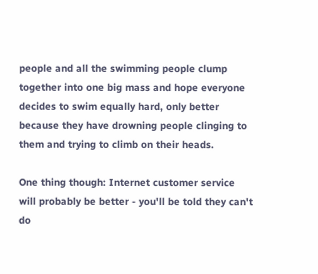people and all the swimming people clump together into one big mass and hope everyone decides to swim equally hard, only better because they have drowning people clinging to them and trying to climb on their heads.

One thing though: Internet customer service will probably be better - you'll be told they can't do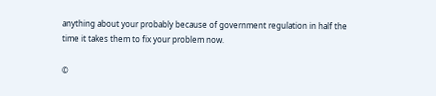anything about your probably because of government regulation in half the time it takes them to fix your problem now.

©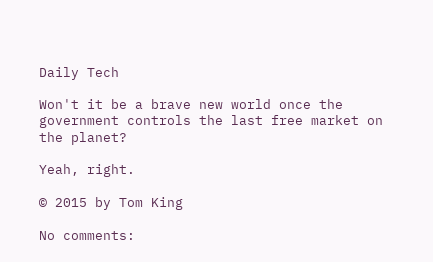Daily Tech

Won't it be a brave new world once the government controls the last free market on the planet?

Yeah, right.

© 2015 by Tom King

No comments: